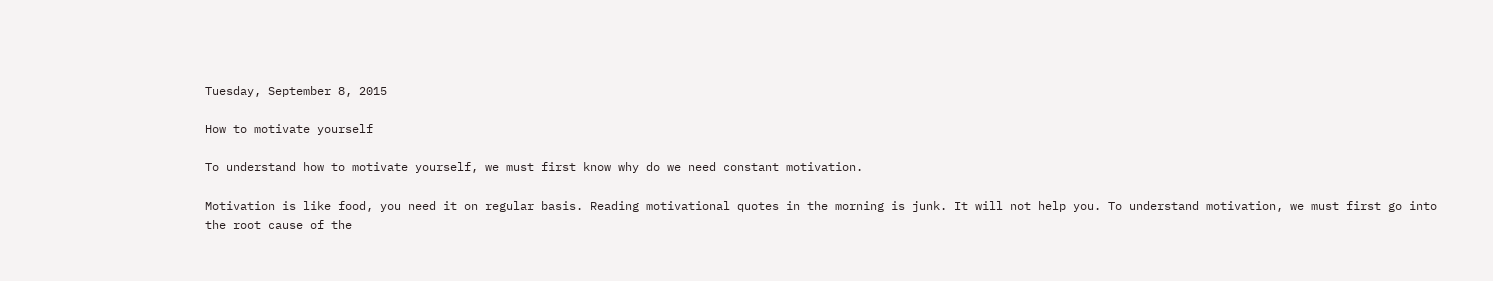Tuesday, September 8, 2015

How to motivate yourself

To understand how to motivate yourself, we must first know why do we need constant motivation.

Motivation is like food, you need it on regular basis. Reading motivational quotes in the morning is junk. It will not help you. To understand motivation, we must first go into the root cause of the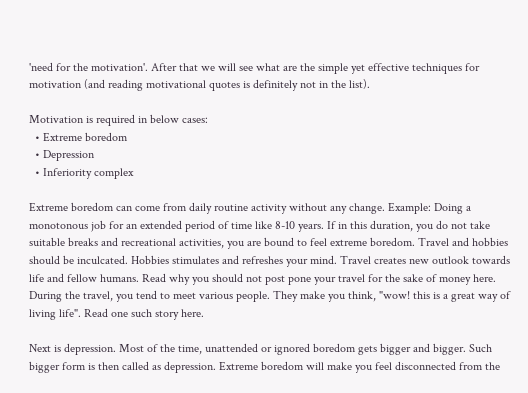'need for the motivation'. After that we will see what are the simple yet effective techniques for motivation (and reading motivational quotes is definitely not in the list).

Motivation is required in below cases:
  • Extreme boredom
  • Depression
  • Inferiority complex

Extreme boredom can come from daily routine activity without any change. Example: Doing a monotonous job for an extended period of time like 8-10 years. If in this duration, you do not take suitable breaks and recreational activities, you are bound to feel extreme boredom. Travel and hobbies should be inculcated. Hobbies stimulates and refreshes your mind. Travel creates new outlook towards life and fellow humans. Read why you should not post pone your travel for the sake of money here. During the travel, you tend to meet various people. They make you think, "wow! this is a great way of living life". Read one such story here.

Next is depression. Most of the time, unattended or ignored boredom gets bigger and bigger. Such bigger form is then called as depression. Extreme boredom will make you feel disconnected from the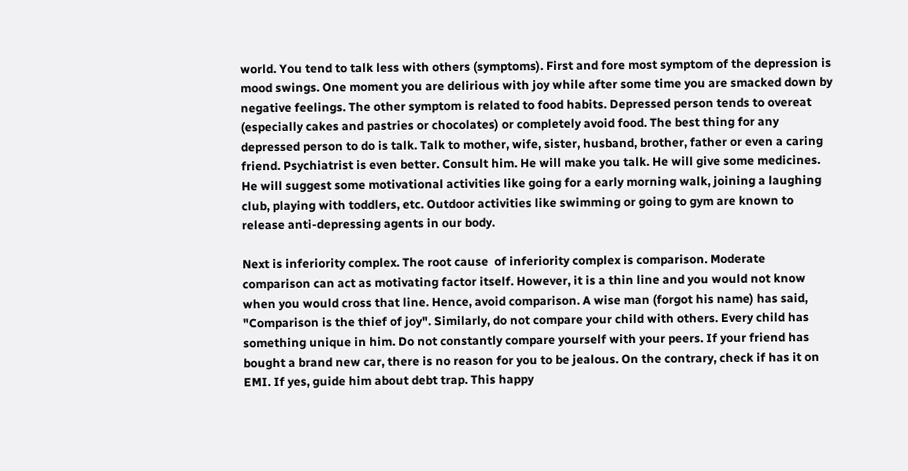world. You tend to talk less with others (symptoms). First and fore most symptom of the depression is mood swings. One moment you are delirious with joy while after some time you are smacked down by negative feelings. The other symptom is related to food habits. Depressed person tends to overeat (especially cakes and pastries or chocolates) or completely avoid food. The best thing for any depressed person to do is talk. Talk to mother, wife, sister, husband, brother, father or even a caring friend. Psychiatrist is even better. Consult him. He will make you talk. He will give some medicines. He will suggest some motivational activities like going for a early morning walk, joining a laughing club, playing with toddlers, etc. Outdoor activities like swimming or going to gym are known to release anti-depressing agents in our body.

Next is inferiority complex. The root cause  of inferiority complex is comparison. Moderate comparison can act as motivating factor itself. However, it is a thin line and you would not know when you would cross that line. Hence, avoid comparison. A wise man (forgot his name) has said, "Comparison is the thief of joy". Similarly, do not compare your child with others. Every child has something unique in him. Do not constantly compare yourself with your peers. If your friend has bought a brand new car, there is no reason for you to be jealous. On the contrary, check if has it on EMI. If yes, guide him about debt trap. This happy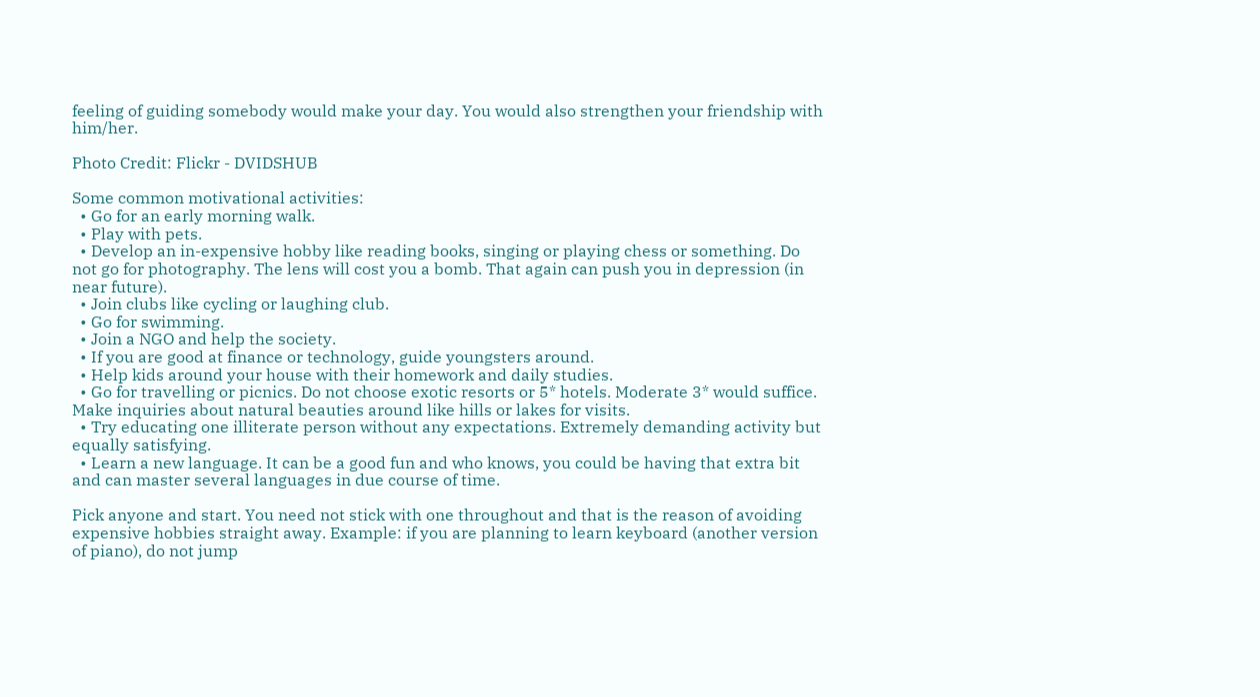feeling of guiding somebody would make your day. You would also strengthen your friendship with him/her.

Photo Credit: Flickr - DVIDSHUB

Some common motivational activities:
  • Go for an early morning walk.
  • Play with pets.
  • Develop an in-expensive hobby like reading books, singing or playing chess or something. Do not go for photography. The lens will cost you a bomb. That again can push you in depression (in near future).
  • Join clubs like cycling or laughing club.
  • Go for swimming.
  • Join a NGO and help the society.
  • If you are good at finance or technology, guide youngsters around.
  • Help kids around your house with their homework and daily studies.
  • Go for travelling or picnics. Do not choose exotic resorts or 5* hotels. Moderate 3* would suffice. Make inquiries about natural beauties around like hills or lakes for visits.
  • Try educating one illiterate person without any expectations. Extremely demanding activity but equally satisfying.
  • Learn a new language. It can be a good fun and who knows, you could be having that extra bit and can master several languages in due course of time.

Pick anyone and start. You need not stick with one throughout and that is the reason of avoiding expensive hobbies straight away. Example: if you are planning to learn keyboard (another version of piano), do not jump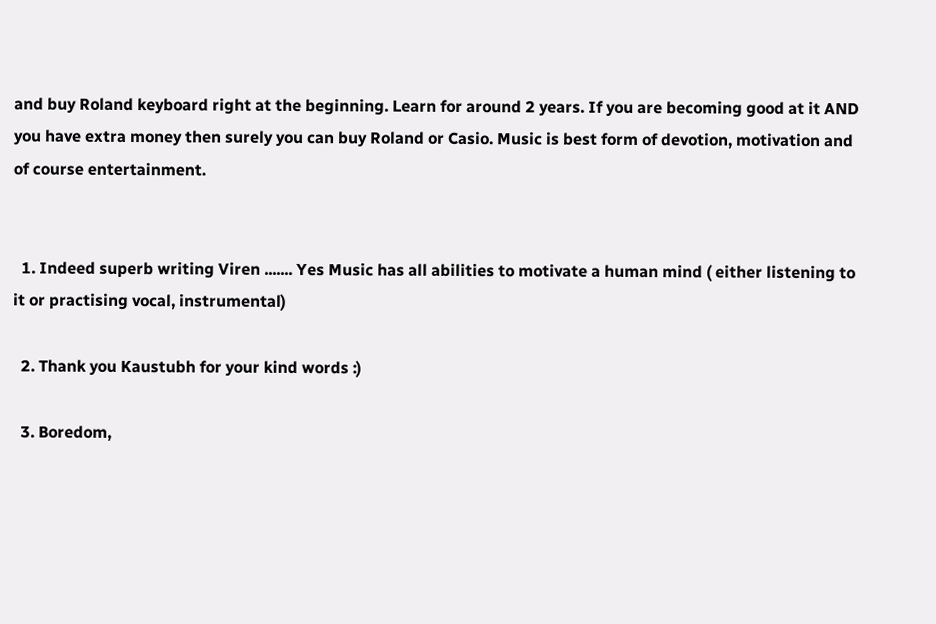and buy Roland keyboard right at the beginning. Learn for around 2 years. If you are becoming good at it AND you have extra money then surely you can buy Roland or Casio. Music is best form of devotion, motivation and of course entertainment.


  1. Indeed superb writing Viren ....... Yes Music has all abilities to motivate a human mind ( either listening to it or practising vocal, instrumental)

  2. Thank you Kaustubh for your kind words :)

  3. Boredom,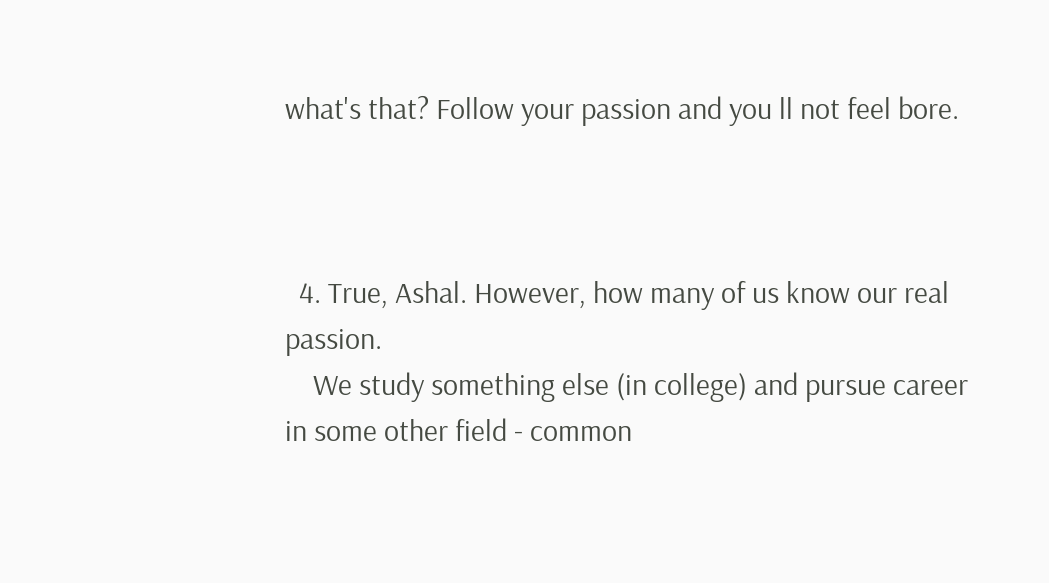what's that? Follow your passion and you ll not feel bore.



  4. True, Ashal. However, how many of us know our real passion.
    We study something else (in college) and pursue career in some other field - common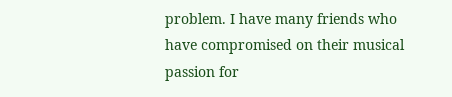problem. I have many friends who have compromised on their musical passion for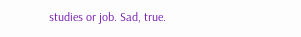studies or job. Sad, true.